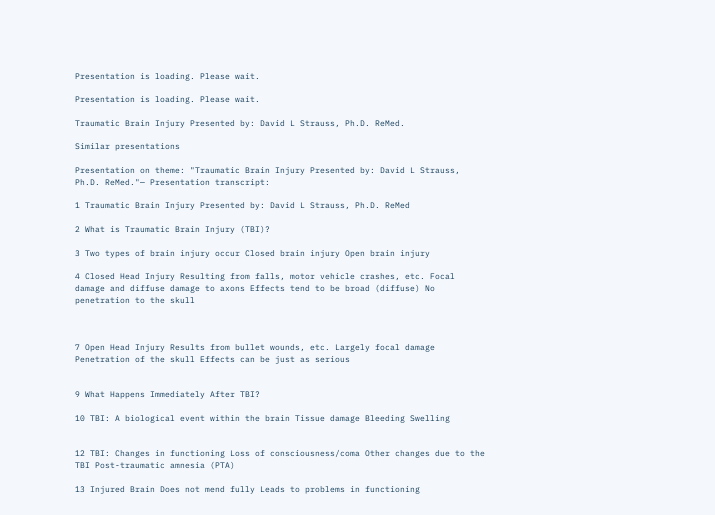Presentation is loading. Please wait.

Presentation is loading. Please wait.

Traumatic Brain Injury Presented by: David L Strauss, Ph.D. ReMed.

Similar presentations

Presentation on theme: "Traumatic Brain Injury Presented by: David L Strauss, Ph.D. ReMed."— Presentation transcript:

1 Traumatic Brain Injury Presented by: David L Strauss, Ph.D. ReMed

2 What is Traumatic Brain Injury (TBI)?

3 Two types of brain injury occur Closed brain injury Open brain injury

4 Closed Head Injury Resulting from falls, motor vehicle crashes, etc. Focal damage and diffuse damage to axons Effects tend to be broad (diffuse) No penetration to the skull



7 Open Head Injury Results from bullet wounds, etc. Largely focal damage Penetration of the skull Effects can be just as serious


9 What Happens Immediately After TBI?

10 TBI: A biological event within the brain Tissue damage Bleeding Swelling


12 TBI: Changes in functioning Loss of consciousness/coma Other changes due to the TBI Post-traumatic amnesia (PTA)

13 Injured Brain Does not mend fully Leads to problems in functioning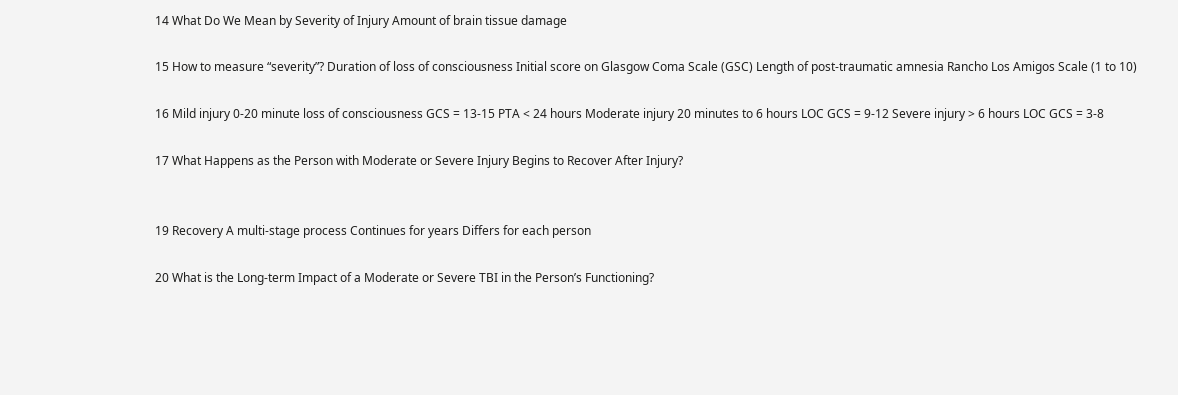14 What Do We Mean by Severity of Injury Amount of brain tissue damage

15 How to measure “severity”? Duration of loss of consciousness Initial score on Glasgow Coma Scale (GSC) Length of post-traumatic amnesia Rancho Los Amigos Scale (1 to 10)

16 Mild injury 0-20 minute loss of consciousness GCS = 13-15 PTA < 24 hours Moderate injury 20 minutes to 6 hours LOC GCS = 9-12 Severe injury > 6 hours LOC GCS = 3-8

17 What Happens as the Person with Moderate or Severe Injury Begins to Recover After Injury?


19 Recovery A multi-stage process Continues for years Differs for each person

20 What is the Long-term Impact of a Moderate or Severe TBI in the Person’s Functioning?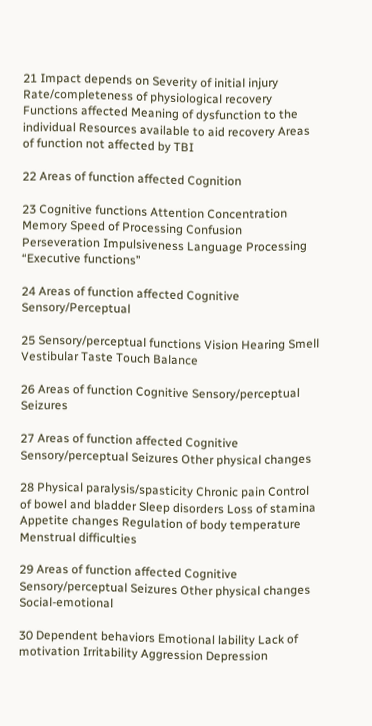21 Impact depends on Severity of initial injury Rate/completeness of physiological recovery Functions affected Meaning of dysfunction to the individual Resources available to aid recovery Areas of function not affected by TBI

22 Areas of function affected Cognition

23 Cognitive functions Attention Concentration Memory Speed of Processing Confusion Perseveration Impulsiveness Language Processing “Executive functions”

24 Areas of function affected Cognitive Sensory/Perceptual

25 Sensory/perceptual functions Vision Hearing Smell Vestibular Taste Touch Balance

26 Areas of function Cognitive Sensory/perceptual Seizures

27 Areas of function affected Cognitive Sensory/perceptual Seizures Other physical changes

28 Physical paralysis/spasticity Chronic pain Control of bowel and bladder Sleep disorders Loss of stamina Appetite changes Regulation of body temperature Menstrual difficulties

29 Areas of function affected Cognitive Sensory/perceptual Seizures Other physical changes Social-emotional

30 Dependent behaviors Emotional lability Lack of motivation Irritability Aggression Depression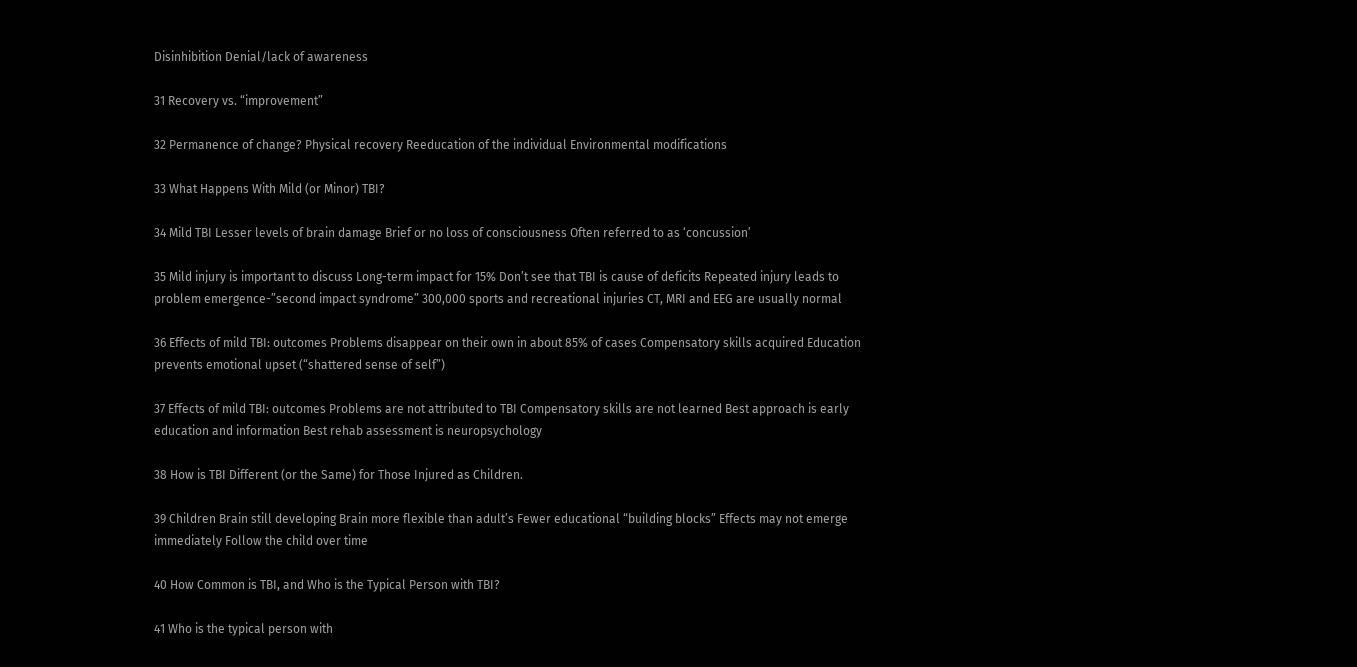Disinhibition Denial/lack of awareness

31 Recovery vs. “improvement”

32 Permanence of change? Physical recovery Reeducation of the individual Environmental modifications

33 What Happens With Mild (or Minor) TBI?

34 Mild TBI Lesser levels of brain damage Brief or no loss of consciousness Often referred to as ‘concussion’

35 Mild injury is important to discuss Long-term impact for 15% Don’t see that TBI is cause of deficits Repeated injury leads to problem emergence-”second impact syndrome” 300,000 sports and recreational injuries CT, MRI and EEG are usually normal

36 Effects of mild TBI: outcomes Problems disappear on their own in about 85% of cases Compensatory skills acquired Education prevents emotional upset (“shattered sense of self”)

37 Effects of mild TBI: outcomes Problems are not attributed to TBI Compensatory skills are not learned Best approach is early education and information Best rehab assessment is neuropsychology

38 How is TBI Different (or the Same) for Those Injured as Children.

39 Children Brain still developing Brain more flexible than adult’s Fewer educational “building blocks” Effects may not emerge immediately Follow the child over time

40 How Common is TBI, and Who is the Typical Person with TBI?

41 Who is the typical person with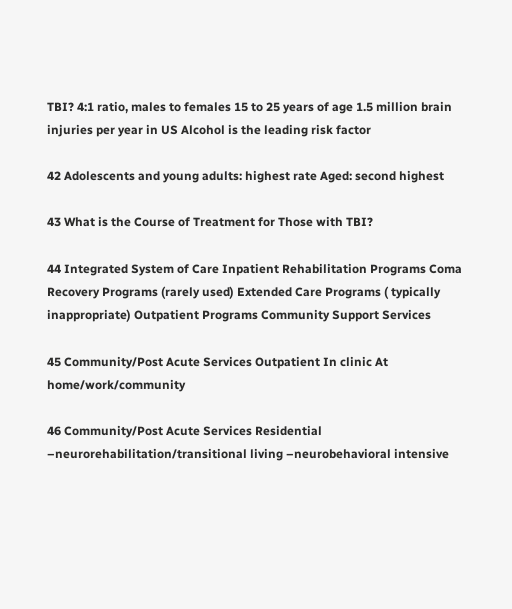TBI? 4:1 ratio, males to females 15 to 25 years of age 1.5 million brain injuries per year in US Alcohol is the leading risk factor

42 Adolescents and young adults: highest rate Aged: second highest

43 What is the Course of Treatment for Those with TBI?

44 Integrated System of Care Inpatient Rehabilitation Programs Coma Recovery Programs (rarely used) Extended Care Programs ( typically inappropriate) Outpatient Programs Community Support Services

45 Community/Post Acute Services Outpatient In clinic At home/work/community

46 Community/Post Acute Services Residential –neurorehabilitation/transitional living –neurobehavioral intensive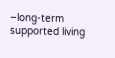–long-term supported living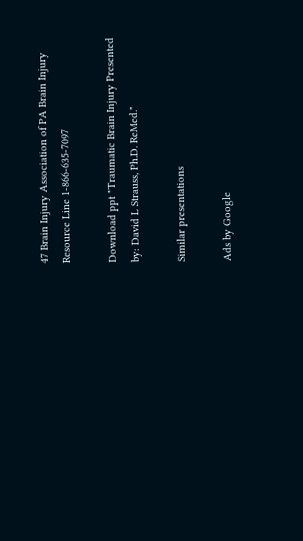47 Brain Injury Association of PA Brain Injury Resource Line 1-866-635-7097

Download ppt "Traumatic Brain Injury Presented by: David L Strauss, Ph.D. ReMed."

Similar presentations

Ads by Google